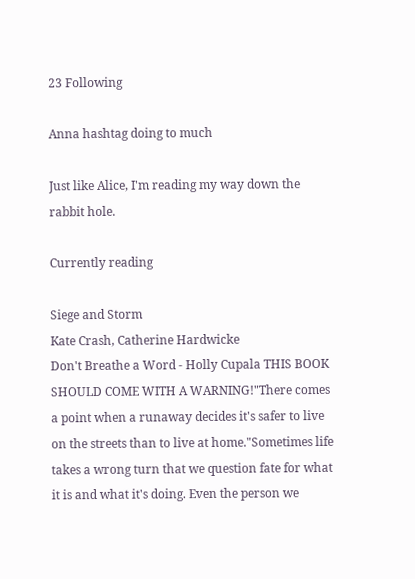23 Following

Anna hashtag doing to much

Just like Alice, I'm reading my way down the rabbit hole.

Currently reading

Siege and Storm
Kate Crash, Catherine Hardwicke
Don't Breathe a Word - Holly Cupala THIS BOOK SHOULD COME WITH A WARNING!"There comes a point when a runaway decides it's safer to live on the streets than to live at home."Sometimes life takes a wrong turn that we question fate for what it is and what it's doing. Even the person we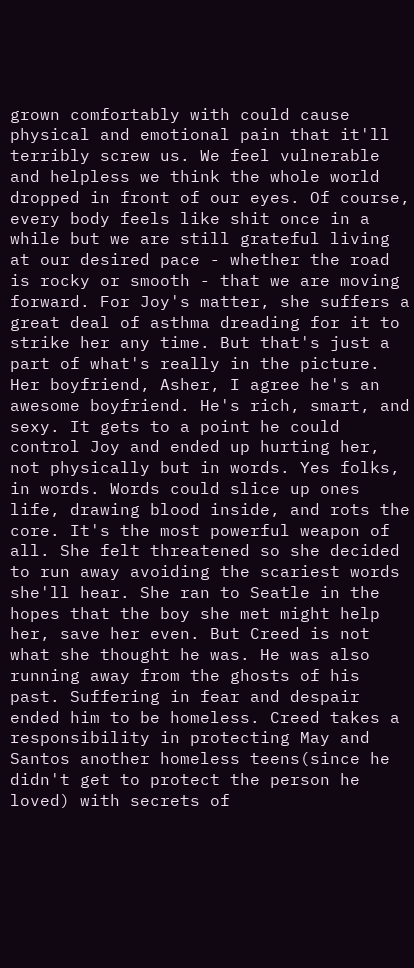grown comfortably with could cause physical and emotional pain that it'll terribly screw us. We feel vulnerable and helpless we think the whole world dropped in front of our eyes. Of course, every body feels like shit once in a while but we are still grateful living at our desired pace - whether the road is rocky or smooth - that we are moving forward. For Joy's matter, she suffers a great deal of asthma dreading for it to strike her any time. But that's just a part of what's really in the picture. Her boyfriend, Asher, I agree he's an awesome boyfriend. He's rich, smart, and sexy. It gets to a point he could control Joy and ended up hurting her, not physically but in words. Yes folks, in words. Words could slice up ones life, drawing blood inside, and rots the core. It's the most powerful weapon of all. She felt threatened so she decided to run away avoiding the scariest words she'll hear. She ran to Seatle in the hopes that the boy she met might help her, save her even. But Creed is not what she thought he was. He was also running away from the ghosts of his past. Suffering in fear and despair ended him to be homeless. Creed takes a responsibility in protecting May and Santos another homeless teens(since he didn't get to protect the person he loved) with secrets of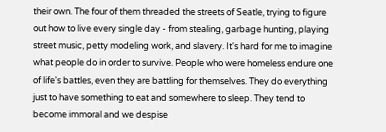their own. The four of them threaded the streets of Seatle, trying to figure out how to live every single day - from stealing, garbage hunting, playing street music, petty modeling work, and slavery. It's hard for me to imagine what people do in order to survive. People who were homeless endure one of life's battles, even they are battling for themselves. They do everything just to have something to eat and somewhere to sleep. They tend to become immoral and we despise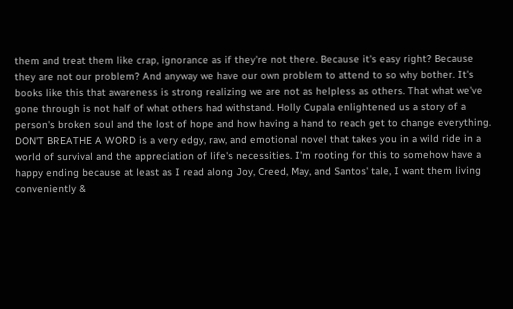them and treat them like crap, ignorance as if they're not there. Because it's easy right? Because they are not our problem? And anyway we have our own problem to attend to so why bother. It's books like this that awareness is strong realizing we are not as helpless as others. That what we've gone through is not half of what others had withstand. Holly Cupala enlightened us a story of a person's broken soul and the lost of hope and how having a hand to reach get to change everything. DON'T BREATHE A WORD is a very edgy, raw, and emotional novel that takes you in a wild ride in a world of survival and the appreciation of life's necessities. I'm rooting for this to somehow have a happy ending because at least as I read along Joy, Creed, May, and Santos' tale, I want them living conveniently &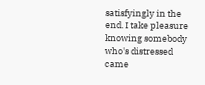satisfyingly in the end. I take pleasure knowing somebody who's distressed came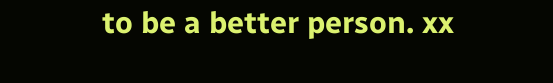to be a better person. xx